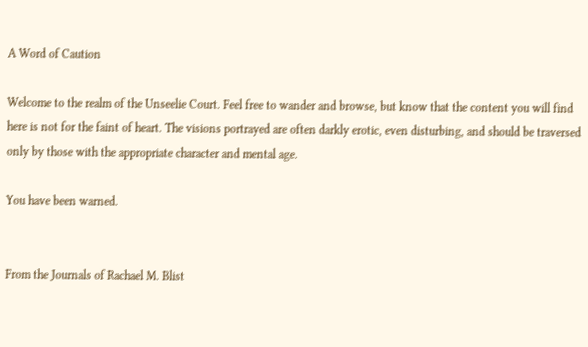A Word of Caution

Welcome to the realm of the Unseelie Court. Feel free to wander and browse, but know that the content you will find here is not for the faint of heart. The visions portrayed are often darkly erotic, even disturbing, and should be traversed only by those with the appropriate character and mental age.

You have been warned.


From the Journals of Rachael M. Blist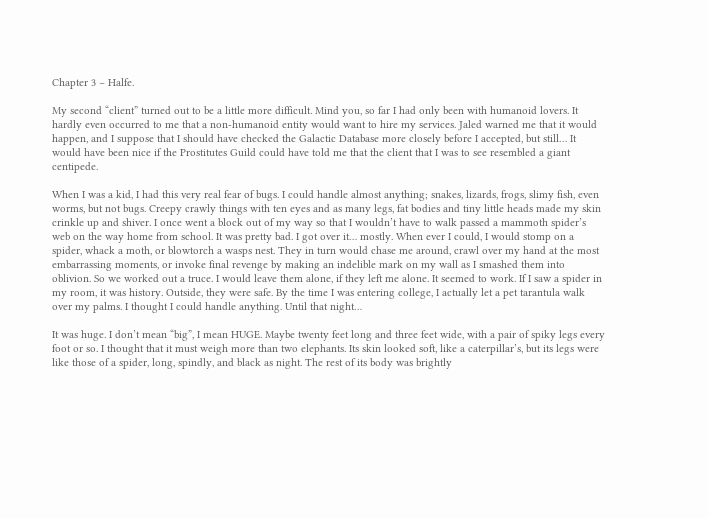Chapter 3 – Halfe.

My second “client” turned out to be a little more difficult. Mind you, so far I had only been with humanoid lovers. It hardly even occurred to me that a non-humanoid entity would want to hire my services. Jaled warned me that it would happen, and I suppose that I should have checked the Galactic Database more closely before I accepted, but still… It would have been nice if the Prostitutes Guild could have told me that the client that I was to see resembled a giant centipede.

When I was a kid, I had this very real fear of bugs. I could handle almost anything; snakes, lizards, frogs, slimy fish, even worms, but not bugs. Creepy crawly things with ten eyes and as many legs, fat bodies and tiny little heads made my skin crinkle up and shiver. I once went a block out of my way so that I wouldn’t have to walk passed a mammoth spider’s web on the way home from school. It was pretty bad. I got over it… mostly. When ever I could, I would stomp on a spider, whack a moth, or blowtorch a wasps nest. They in turn would chase me around, crawl over my hand at the most embarrassing moments, or invoke final revenge by making an indelible mark on my wall as I smashed them into oblivion. So we worked out a truce. I would leave them alone, if they left me alone. It seemed to work. If I saw a spider in my room, it was history. Outside, they were safe. By the time I was entering college, I actually let a pet tarantula walk over my palms. I thought I could handle anything. Until that night…

It was huge. I don’t mean “big”, I mean HUGE. Maybe twenty feet long and three feet wide, with a pair of spiky legs every foot or so. I thought that it must weigh more than two elephants. Its skin looked soft, like a caterpillar’s, but its legs were like those of a spider, long, spindly, and black as night. The rest of its body was brightly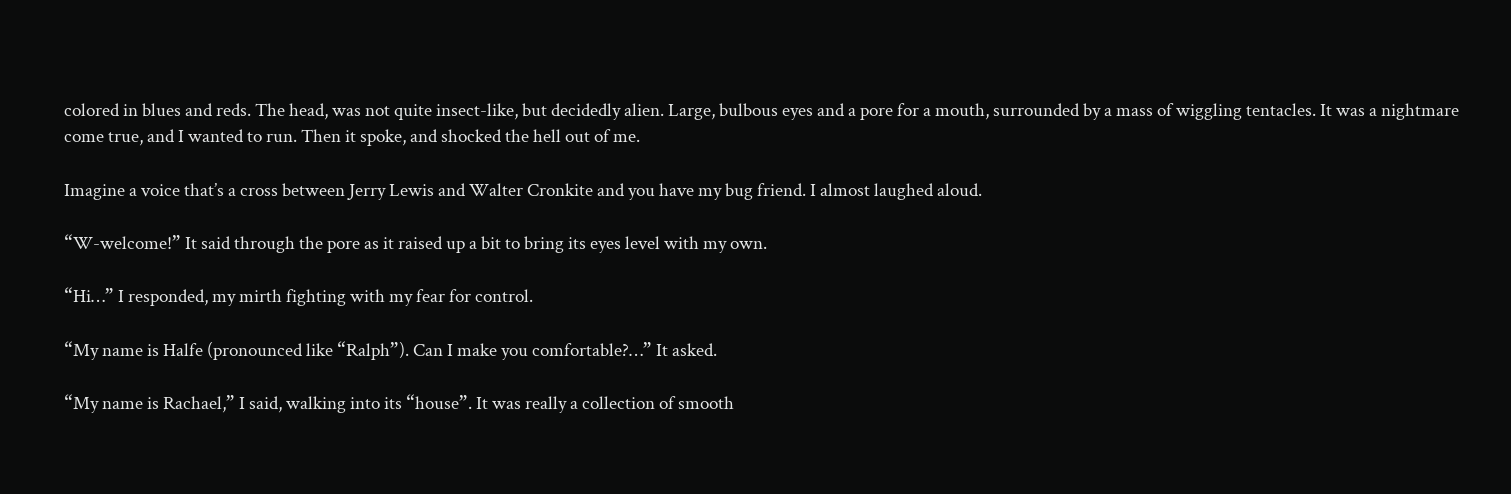colored in blues and reds. The head, was not quite insect-like, but decidedly alien. Large, bulbous eyes and a pore for a mouth, surrounded by a mass of wiggling tentacles. It was a nightmare come true, and I wanted to run. Then it spoke, and shocked the hell out of me.

Imagine a voice that’s a cross between Jerry Lewis and Walter Cronkite and you have my bug friend. I almost laughed aloud.

“W-welcome!” It said through the pore as it raised up a bit to bring its eyes level with my own.

“Hi…” I responded, my mirth fighting with my fear for control.

“My name is Halfe (pronounced like “Ralph”). Can I make you comfortable?…” It asked.

“My name is Rachael,” I said, walking into its “house”. It was really a collection of smooth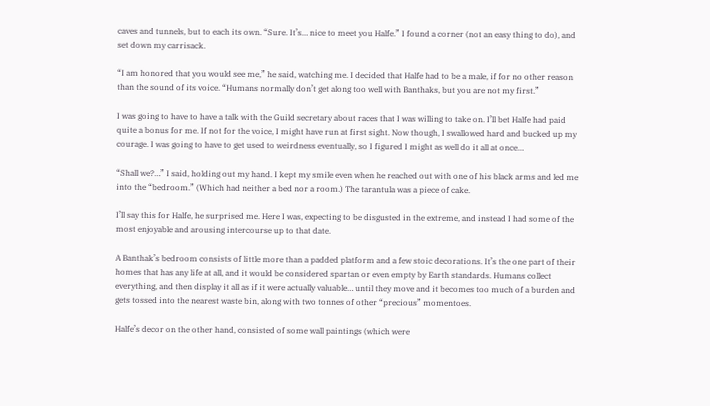caves and tunnels, but to each its own. “Sure. It’s… nice to meet you Halfe.” I found a corner (not an easy thing to do), and set down my carrisack.

“I am honored that you would see me,” he said, watching me. I decided that Halfe had to be a male, if for no other reason than the sound of its voice. “Humans normally don’t get along too well with Banthaks, but you are not my first.”

I was going to have to have a talk with the Guild secretary about races that I was willing to take on. I’ll bet Halfe had paid quite a bonus for me. If not for the voice, I might have run at first sight. Now though, I swallowed hard and bucked up my courage. I was going to have to get used to weirdness eventually, so I figured I might as well do it all at once…

“Shall we?…” I said, holding out my hand. I kept my smile even when he reached out with one of his black arms and led me into the “bedroom.” (Which had neither a bed nor a room.) The tarantula was a piece of cake.

I’ll say this for Halfe, he surprised me. Here I was, expecting to be disgusted in the extreme, and instead I had some of the most enjoyable and arousing intercourse up to that date.

A Banthak’s bedroom consists of little more than a padded platform and a few stoic decorations. It’s the one part of their homes that has any life at all, and it would be considered spartan or even empty by Earth standards. Humans collect everything, and then display it all as if it were actually valuable… until they move and it becomes too much of a burden and gets tossed into the nearest waste bin, along with two tonnes of other “precious” momentoes.

Halfe’s decor on the other hand, consisted of some wall paintings (which were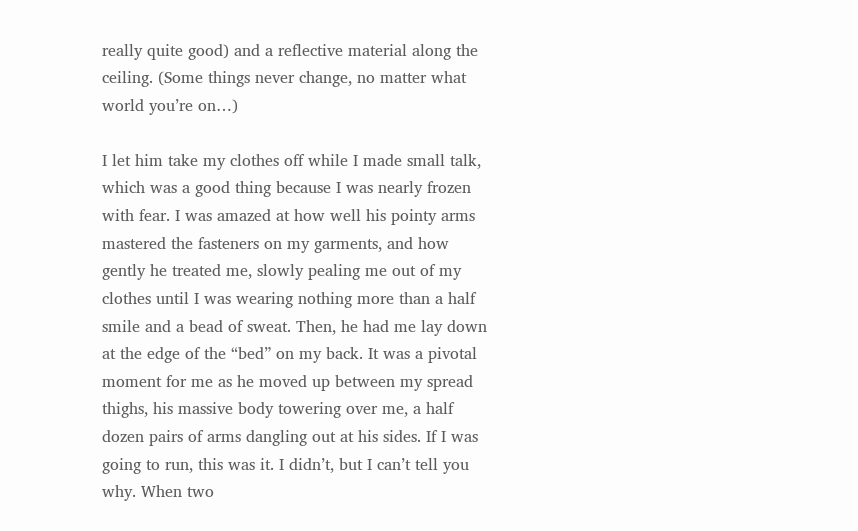really quite good) and a reflective material along the ceiling. (Some things never change, no matter what world you’re on…)

I let him take my clothes off while I made small talk, which was a good thing because I was nearly frozen with fear. I was amazed at how well his pointy arms mastered the fasteners on my garments, and how gently he treated me, slowly pealing me out of my clothes until I was wearing nothing more than a half smile and a bead of sweat. Then, he had me lay down at the edge of the “bed” on my back. It was a pivotal moment for me as he moved up between my spread thighs, his massive body towering over me, a half dozen pairs of arms dangling out at his sides. If I was going to run, this was it. I didn’t, but I can’t tell you why. When two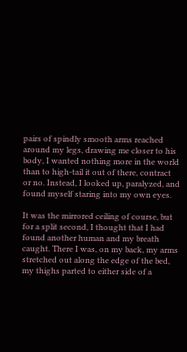pairs of spindly smooth arms reached around my legs, drawing me closer to his body, I wanted nothing more in the world than to high-tail it out of there, contract or no. Instead, I looked up, paralyzed, and found myself staring into my own eyes.

It was the mirrored ceiling of course, but for a split second, I thought that I had found another human and my breath caught. There I was, on my back, my arms stretched out along the edge of the bed, my thighs parted to either side of a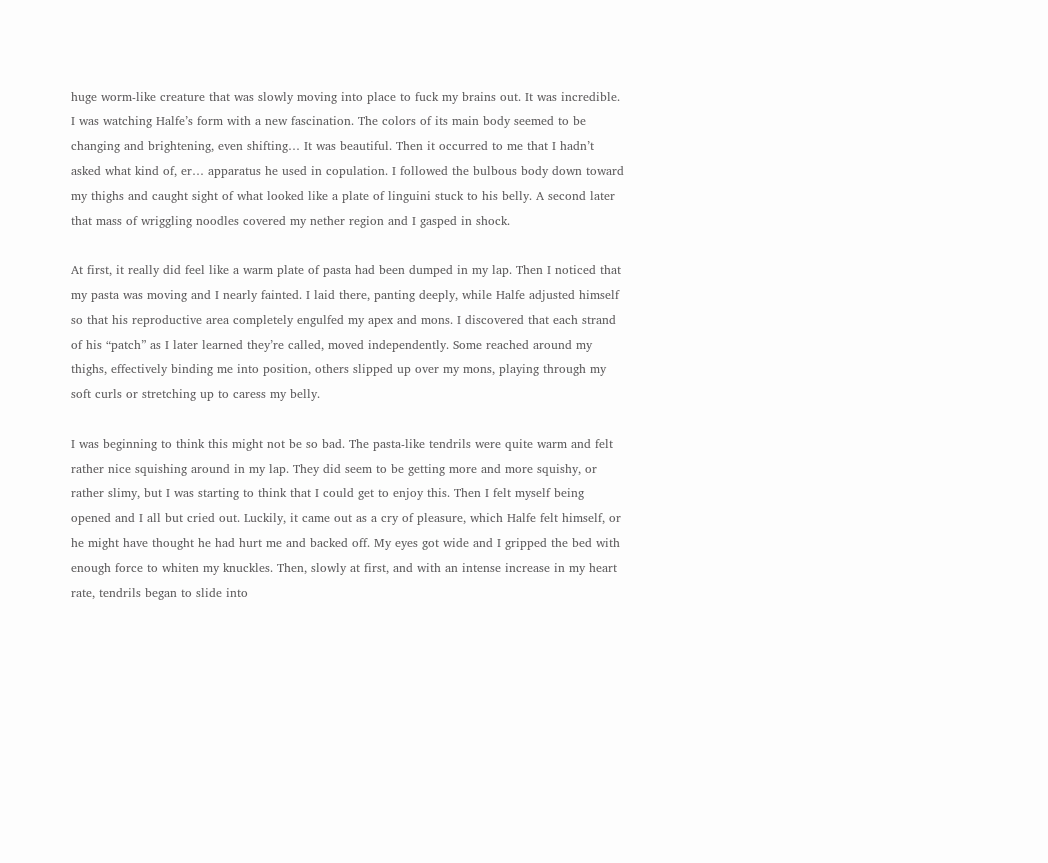huge worm-like creature that was slowly moving into place to fuck my brains out. It was incredible. I was watching Halfe’s form with a new fascination. The colors of its main body seemed to be changing and brightening, even shifting… It was beautiful. Then it occurred to me that I hadn’t asked what kind of, er… apparatus he used in copulation. I followed the bulbous body down toward my thighs and caught sight of what looked like a plate of linguini stuck to his belly. A second later that mass of wriggling noodles covered my nether region and I gasped in shock.

At first, it really did feel like a warm plate of pasta had been dumped in my lap. Then I noticed that my pasta was moving and I nearly fainted. I laid there, panting deeply, while Halfe adjusted himself so that his reproductive area completely engulfed my apex and mons. I discovered that each strand of his “patch” as I later learned they’re called, moved independently. Some reached around my thighs, effectively binding me into position, others slipped up over my mons, playing through my soft curls or stretching up to caress my belly.

I was beginning to think this might not be so bad. The pasta-like tendrils were quite warm and felt rather nice squishing around in my lap. They did seem to be getting more and more squishy, or rather slimy, but I was starting to think that I could get to enjoy this. Then I felt myself being opened and I all but cried out. Luckily, it came out as a cry of pleasure, which Halfe felt himself, or he might have thought he had hurt me and backed off. My eyes got wide and I gripped the bed with enough force to whiten my knuckles. Then, slowly at first, and with an intense increase in my heart rate, tendrils began to slide into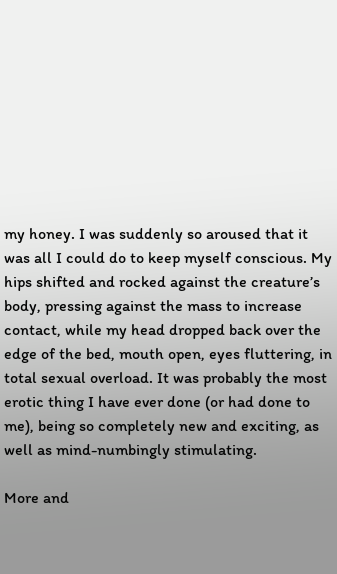my honey. I was suddenly so aroused that it was all I could do to keep myself conscious. My hips shifted and rocked against the creature’s body, pressing against the mass to increase contact, while my head dropped back over the edge of the bed, mouth open, eyes fluttering, in total sexual overload. It was probably the most erotic thing I have ever done (or had done to me), being so completely new and exciting, as well as mind-numbingly stimulating.

More and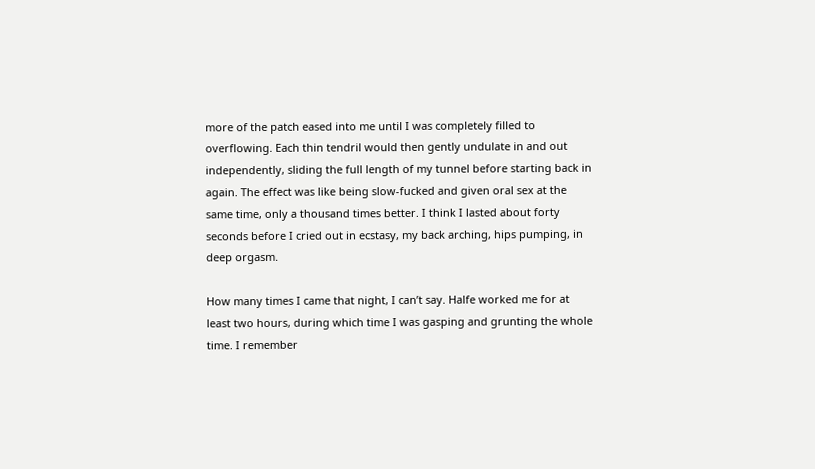more of the patch eased into me until I was completely filled to overflowing. Each thin tendril would then gently undulate in and out independently, sliding the full length of my tunnel before starting back in again. The effect was like being slow-fucked and given oral sex at the same time, only a thousand times better. I think I lasted about forty seconds before I cried out in ecstasy, my back arching, hips pumping, in deep orgasm.

How many times I came that night, I can’t say. Halfe worked me for at least two hours, during which time I was gasping and grunting the whole time. I remember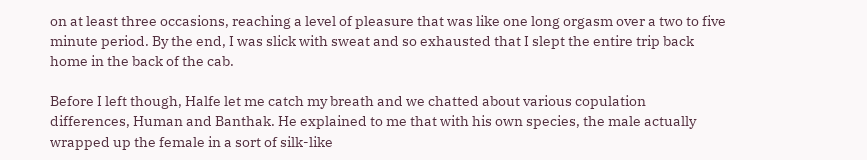on at least three occasions, reaching a level of pleasure that was like one long orgasm over a two to five minute period. By the end, I was slick with sweat and so exhausted that I slept the entire trip back home in the back of the cab.

Before I left though, Halfe let me catch my breath and we chatted about various copulation differences, Human and Banthak. He explained to me that with his own species, the male actually wrapped up the female in a sort of silk-like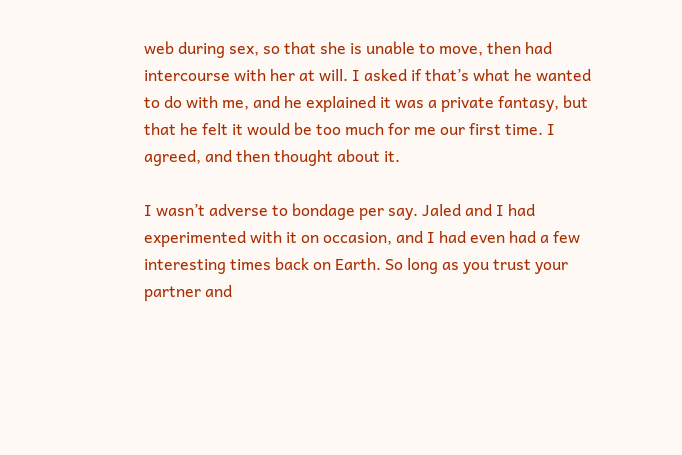web during sex, so that she is unable to move, then had intercourse with her at will. I asked if that’s what he wanted to do with me, and he explained it was a private fantasy, but that he felt it would be too much for me our first time. I agreed, and then thought about it.

I wasn’t adverse to bondage per say. Jaled and I had experimented with it on occasion, and I had even had a few interesting times back on Earth. So long as you trust your partner and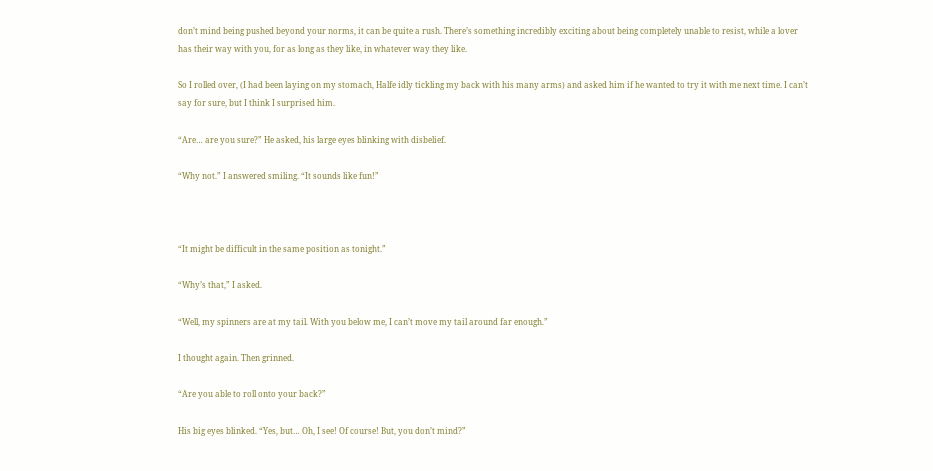don’t mind being pushed beyond your norms, it can be quite a rush. There’s something incredibly exciting about being completely unable to resist, while a lover has their way with you, for as long as they like, in whatever way they like.

So I rolled over, (I had been laying on my stomach, Halfe idly tickling my back with his many arms) and asked him if he wanted to try it with me next time. I can’t say for sure, but I think I surprised him.

“Are… are you sure?” He asked, his large eyes blinking with disbelief.

“Why not.” I answered smiling. “It sounds like fun!”



“It might be difficult in the same position as tonight.”

“Why’s that,” I asked.

“Well, my spinners are at my tail. With you below me, I can’t move my tail around far enough.”

I thought again. Then grinned.

“Are you able to roll onto your back?”

His big eyes blinked. “Yes, but… Oh, I see! Of course! But, you don’t mind?”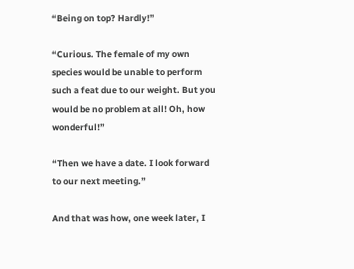“Being on top? Hardly!”

“Curious. The female of my own species would be unable to perform such a feat due to our weight. But you would be no problem at all! Oh, how wonderful!”

“Then we have a date. I look forward to our next meeting.”

And that was how, one week later, I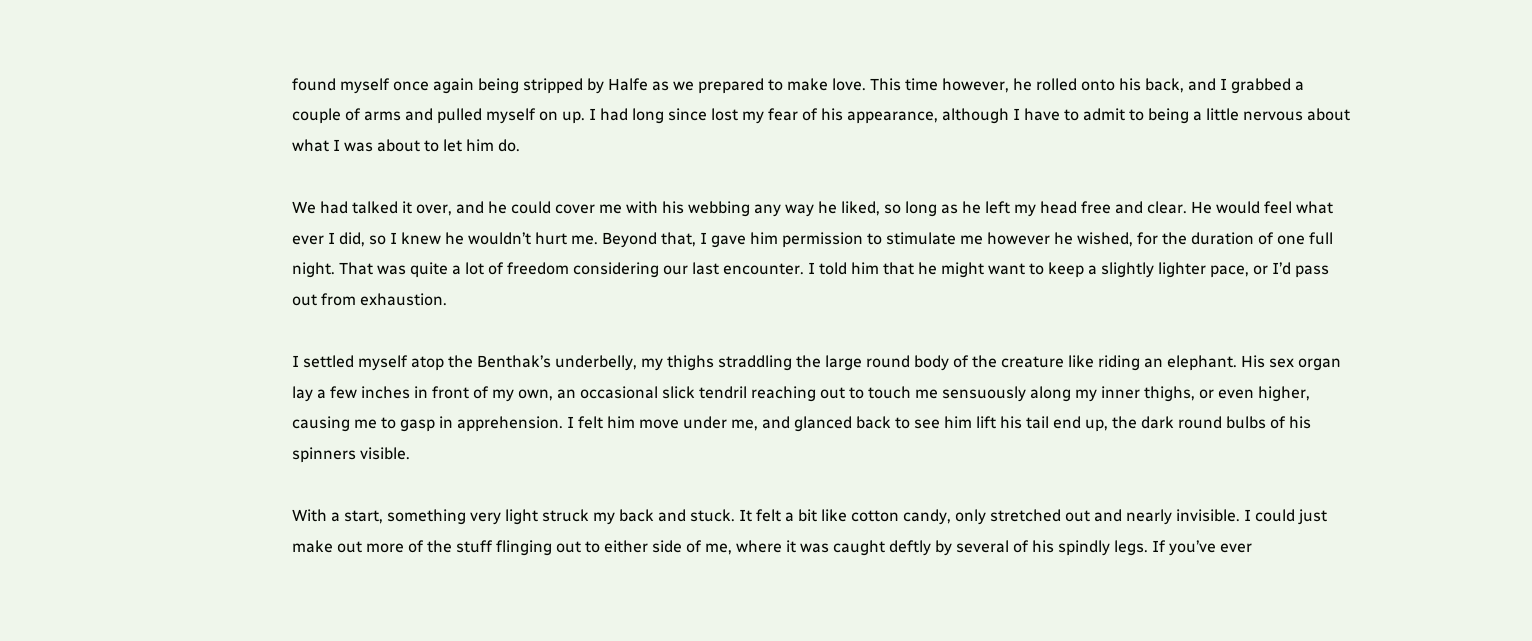found myself once again being stripped by Halfe as we prepared to make love. This time however, he rolled onto his back, and I grabbed a couple of arms and pulled myself on up. I had long since lost my fear of his appearance, although I have to admit to being a little nervous about what I was about to let him do.

We had talked it over, and he could cover me with his webbing any way he liked, so long as he left my head free and clear. He would feel what ever I did, so I knew he wouldn’t hurt me. Beyond that, I gave him permission to stimulate me however he wished, for the duration of one full night. That was quite a lot of freedom considering our last encounter. I told him that he might want to keep a slightly lighter pace, or I’d pass out from exhaustion.

I settled myself atop the Benthak’s underbelly, my thighs straddling the large round body of the creature like riding an elephant. His sex organ lay a few inches in front of my own, an occasional slick tendril reaching out to touch me sensuously along my inner thighs, or even higher, causing me to gasp in apprehension. I felt him move under me, and glanced back to see him lift his tail end up, the dark round bulbs of his spinners visible.

With a start, something very light struck my back and stuck. It felt a bit like cotton candy, only stretched out and nearly invisible. I could just make out more of the stuff flinging out to either side of me, where it was caught deftly by several of his spindly legs. If you’ve ever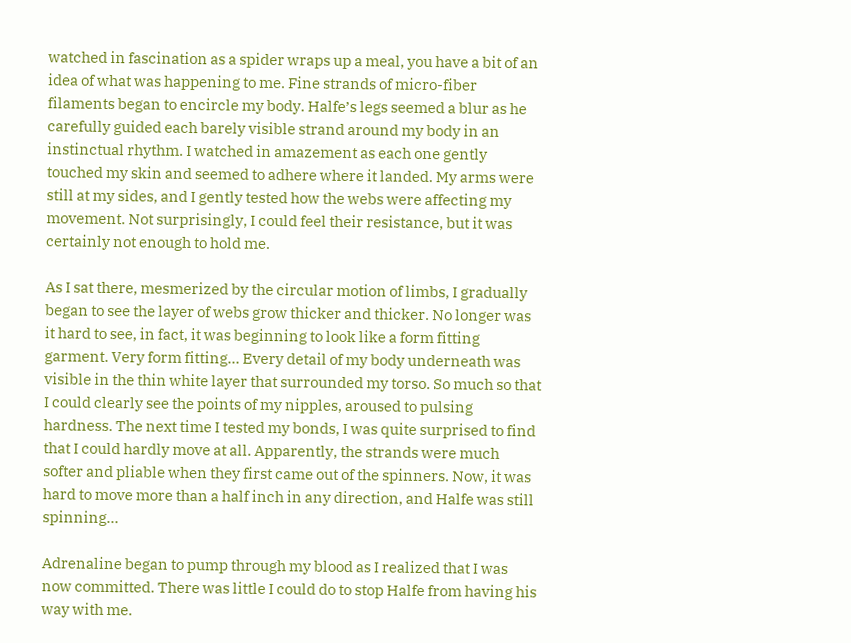watched in fascination as a spider wraps up a meal, you have a bit of an idea of what was happening to me. Fine strands of micro-fiber filaments began to encircle my body. Halfe’s legs seemed a blur as he carefully guided each barely visible strand around my body in an instinctual rhythm. I watched in amazement as each one gently touched my skin and seemed to adhere where it landed. My arms were still at my sides, and I gently tested how the webs were affecting my movement. Not surprisingly, I could feel their resistance, but it was certainly not enough to hold me.

As I sat there, mesmerized by the circular motion of limbs, I gradually began to see the layer of webs grow thicker and thicker. No longer was it hard to see, in fact, it was beginning to look like a form fitting garment. Very form fitting… Every detail of my body underneath was visible in the thin white layer that surrounded my torso. So much so that I could clearly see the points of my nipples, aroused to pulsing hardness. The next time I tested my bonds, I was quite surprised to find that I could hardly move at all. Apparently, the strands were much softer and pliable when they first came out of the spinners. Now, it was hard to move more than a half inch in any direction, and Halfe was still spinning…

Adrenaline began to pump through my blood as I realized that I was now committed. There was little I could do to stop Halfe from having his way with me.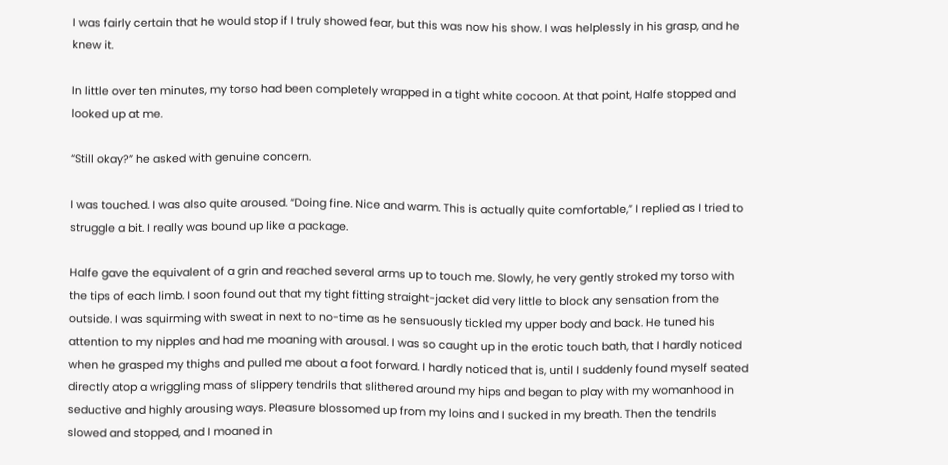I was fairly certain that he would stop if I truly showed fear, but this was now his show. I was helplessly in his grasp, and he knew it.

In little over ten minutes, my torso had been completely wrapped in a tight white cocoon. At that point, Halfe stopped and looked up at me.

“Still okay?” he asked with genuine concern.

I was touched. I was also quite aroused. “Doing fine. Nice and warm. This is actually quite comfortable,” I replied as I tried to struggle a bit. I really was bound up like a package.

Halfe gave the equivalent of a grin and reached several arms up to touch me. Slowly, he very gently stroked my torso with the tips of each limb. I soon found out that my tight fitting straight-jacket did very little to block any sensation from the outside. I was squirming with sweat in next to no-time as he sensuously tickled my upper body and back. He tuned his attention to my nipples and had me moaning with arousal. I was so caught up in the erotic touch bath, that I hardly noticed when he grasped my thighs and pulled me about a foot forward. I hardly noticed that is, until I suddenly found myself seated directly atop a wriggling mass of slippery tendrils that slithered around my hips and began to play with my womanhood in seductive and highly arousing ways. Pleasure blossomed up from my loins and I sucked in my breath. Then the tendrils slowed and stopped, and I moaned in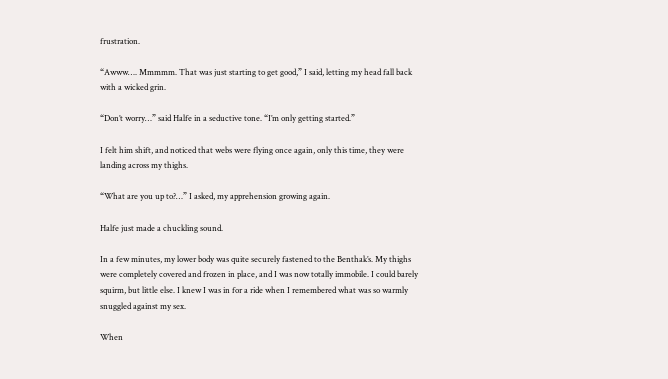frustration.

“Awww…. Mmmmm. That was just starting to get good,” I said, letting my head fall back with a wicked grin.

“Don’t worry…” said Halfe in a seductive tone. “I’m only getting started.”

I felt him shift, and noticed that webs were flying once again, only this time, they were landing across my thighs.

“What are you up to?…” I asked, my apprehension growing again.

Halfe just made a chuckling sound.

In a few minutes, my lower body was quite securely fastened to the Benthak’s. My thighs were completely covered and frozen in place, and I was now totally immobile. I could barely squirm, but little else. I knew I was in for a ride when I remembered what was so warmly snuggled against my sex.

When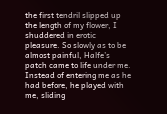the first tendril slipped up the length of my flower, I shuddered in erotic pleasure. So slowly as to be almost painful, Halfe’s patch came to life under me. Instead of entering me as he had before, he played with me, sliding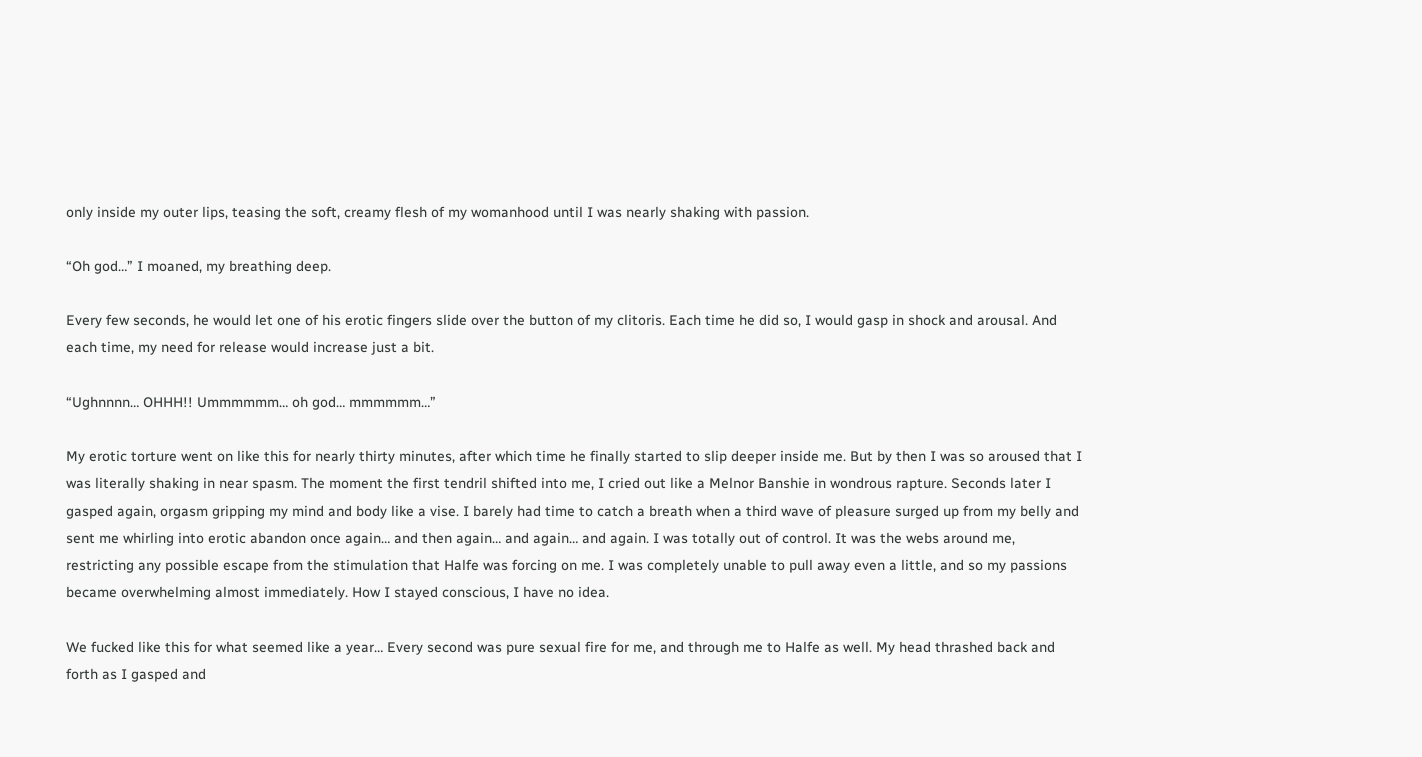only inside my outer lips, teasing the soft, creamy flesh of my womanhood until I was nearly shaking with passion.

“Oh god…” I moaned, my breathing deep.

Every few seconds, he would let one of his erotic fingers slide over the button of my clitoris. Each time he did so, I would gasp in shock and arousal. And each time, my need for release would increase just a bit.

“Ughnnnn… OHHH!! Ummmmmm… oh god… mmmmmm…”

My erotic torture went on like this for nearly thirty minutes, after which time he finally started to slip deeper inside me. But by then I was so aroused that I was literally shaking in near spasm. The moment the first tendril shifted into me, I cried out like a Melnor Banshie in wondrous rapture. Seconds later I gasped again, orgasm gripping my mind and body like a vise. I barely had time to catch a breath when a third wave of pleasure surged up from my belly and sent me whirling into erotic abandon once again… and then again… and again… and again. I was totally out of control. It was the webs around me, restricting any possible escape from the stimulation that Halfe was forcing on me. I was completely unable to pull away even a little, and so my passions became overwhelming almost immediately. How I stayed conscious, I have no idea.

We fucked like this for what seemed like a year… Every second was pure sexual fire for me, and through me to Halfe as well. My head thrashed back and forth as I gasped and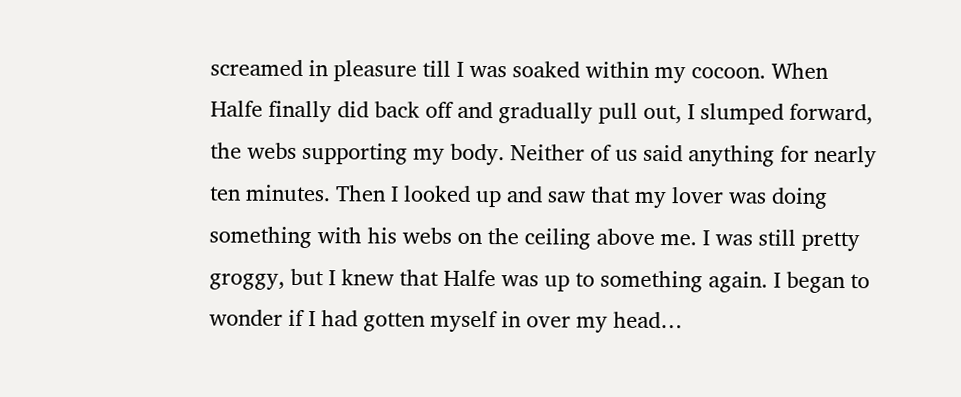screamed in pleasure till I was soaked within my cocoon. When Halfe finally did back off and gradually pull out, I slumped forward, the webs supporting my body. Neither of us said anything for nearly ten minutes. Then I looked up and saw that my lover was doing something with his webs on the ceiling above me. I was still pretty groggy, but I knew that Halfe was up to something again. I began to wonder if I had gotten myself in over my head…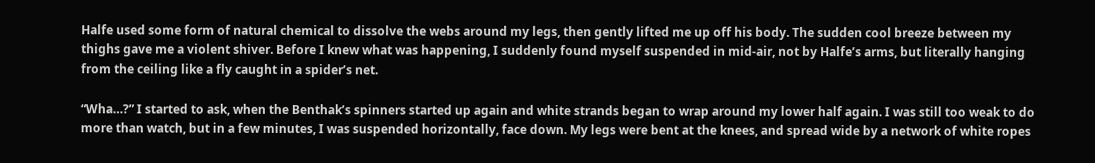Halfe used some form of natural chemical to dissolve the webs around my legs, then gently lifted me up off his body. The sudden cool breeze between my thighs gave me a violent shiver. Before I knew what was happening, I suddenly found myself suspended in mid-air, not by Halfe’s arms, but literally hanging from the ceiling like a fly caught in a spider’s net.

“Wha…?” I started to ask, when the Benthak’s spinners started up again and white strands began to wrap around my lower half again. I was still too weak to do more than watch, but in a few minutes, I was suspended horizontally, face down. My legs were bent at the knees, and spread wide by a network of white ropes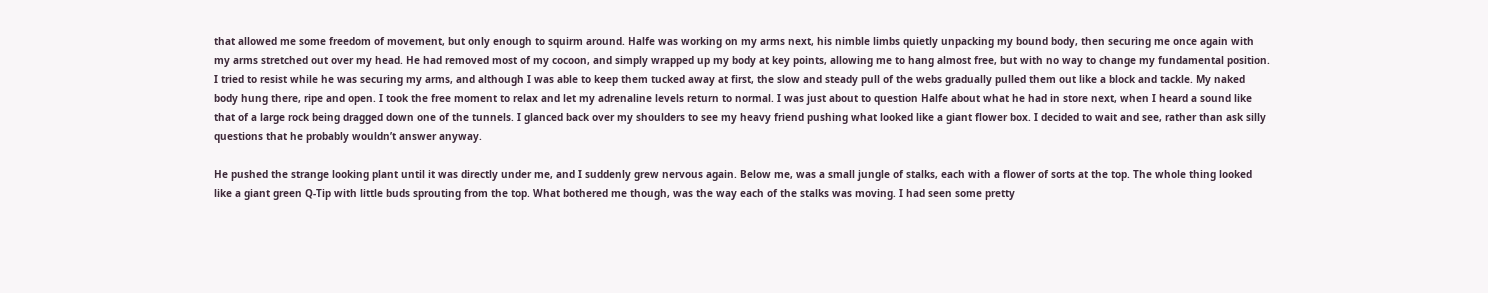that allowed me some freedom of movement, but only enough to squirm around. Halfe was working on my arms next, his nimble limbs quietly unpacking my bound body, then securing me once again with my arms stretched out over my head. He had removed most of my cocoon, and simply wrapped up my body at key points, allowing me to hang almost free, but with no way to change my fundamental position. I tried to resist while he was securing my arms, and although I was able to keep them tucked away at first, the slow and steady pull of the webs gradually pulled them out like a block and tackle. My naked body hung there, ripe and open. I took the free moment to relax and let my adrenaline levels return to normal. I was just about to question Halfe about what he had in store next, when I heard a sound like that of a large rock being dragged down one of the tunnels. I glanced back over my shoulders to see my heavy friend pushing what looked like a giant flower box. I decided to wait and see, rather than ask silly questions that he probably wouldn’t answer anyway.

He pushed the strange looking plant until it was directly under me, and I suddenly grew nervous again. Below me, was a small jungle of stalks, each with a flower of sorts at the top. The whole thing looked like a giant green Q-Tip with little buds sprouting from the top. What bothered me though, was the way each of the stalks was moving. I had seen some pretty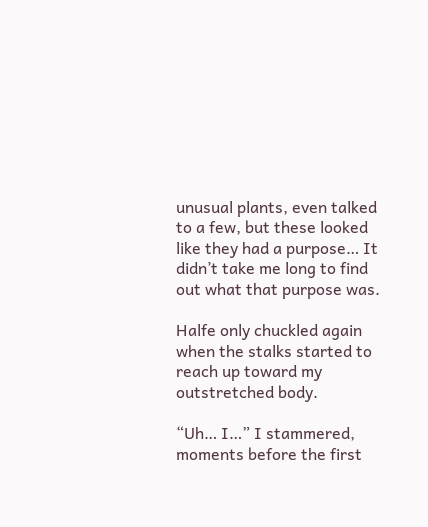unusual plants, even talked to a few, but these looked like they had a purpose… It didn’t take me long to find out what that purpose was.

Halfe only chuckled again when the stalks started to reach up toward my outstretched body.

“Uh… I…” I stammered, moments before the first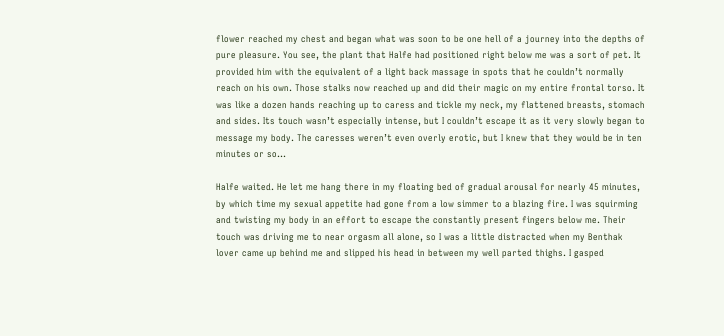flower reached my chest and began what was soon to be one hell of a journey into the depths of pure pleasure. You see, the plant that Halfe had positioned right below me was a sort of pet. It provided him with the equivalent of a light back massage in spots that he couldn’t normally reach on his own. Those stalks now reached up and did their magic on my entire frontal torso. It was like a dozen hands reaching up to caress and tickle my neck, my flattened breasts, stomach and sides. Its touch wasn’t especially intense, but I couldn’t escape it as it very slowly began to message my body. The caresses weren’t even overly erotic, but I knew that they would be in ten minutes or so…

Halfe waited. He let me hang there in my floating bed of gradual arousal for nearly 45 minutes, by which time my sexual appetite had gone from a low simmer to a blazing fire. I was squirming and twisting my body in an effort to escape the constantly present fingers below me. Their touch was driving me to near orgasm all alone, so I was a little distracted when my Benthak lover came up behind me and slipped his head in between my well parted thighs. I gasped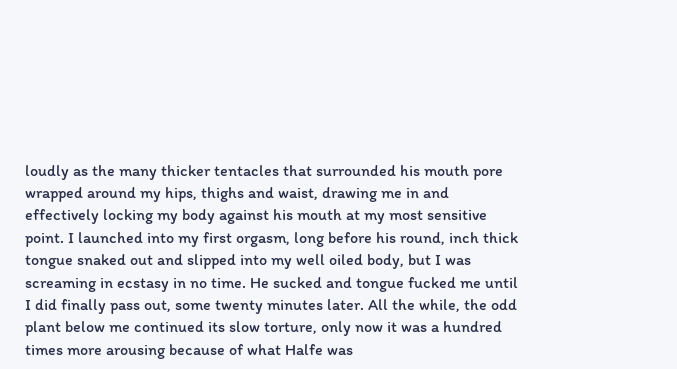loudly as the many thicker tentacles that surrounded his mouth pore wrapped around my hips, thighs and waist, drawing me in and effectively locking my body against his mouth at my most sensitive point. I launched into my first orgasm, long before his round, inch thick tongue snaked out and slipped into my well oiled body, but I was screaming in ecstasy in no time. He sucked and tongue fucked me until I did finally pass out, some twenty minutes later. All the while, the odd plant below me continued its slow torture, only now it was a hundred times more arousing because of what Halfe was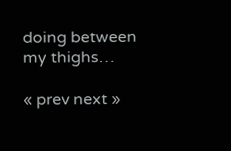doing between my thighs…

« prev next »